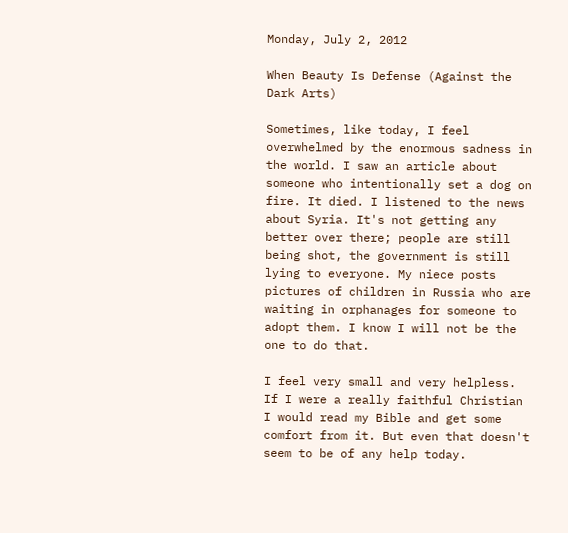Monday, July 2, 2012

When Beauty Is Defense (Against the Dark Arts)

Sometimes, like today, I feel overwhelmed by the enormous sadness in the world. I saw an article about someone who intentionally set a dog on fire. It died. I listened to the news about Syria. It's not getting any better over there; people are still being shot, the government is still lying to everyone. My niece posts pictures of children in Russia who are waiting in orphanages for someone to adopt them. I know I will not be the one to do that.

I feel very small and very helpless. If I were a really faithful Christian I would read my Bible and get some comfort from it. But even that doesn't seem to be of any help today.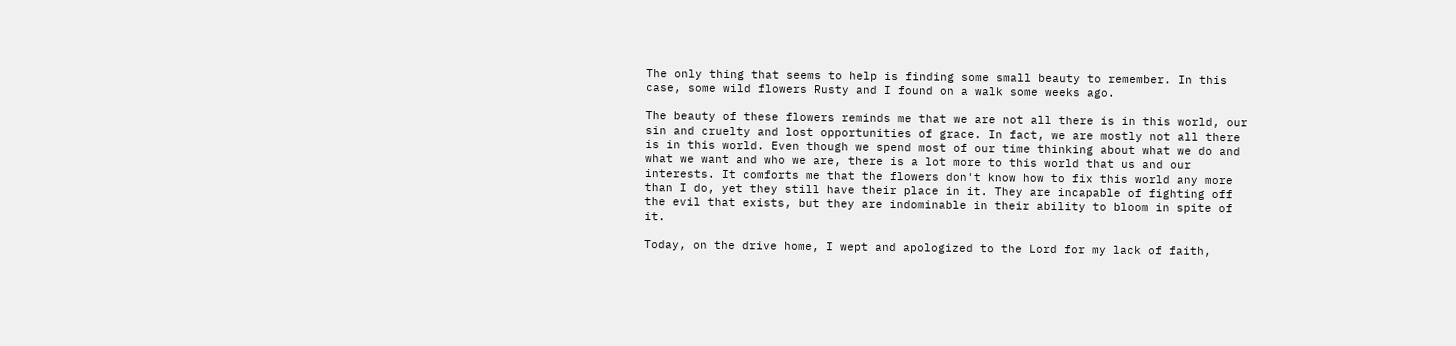The only thing that seems to help is finding some small beauty to remember. In this case, some wild flowers Rusty and I found on a walk some weeks ago.

The beauty of these flowers reminds me that we are not all there is in this world, our sin and cruelty and lost opportunities of grace. In fact, we are mostly not all there is in this world. Even though we spend most of our time thinking about what we do and what we want and who we are, there is a lot more to this world that us and our interests. It comforts me that the flowers don't know how to fix this world any more than I do, yet they still have their place in it. They are incapable of fighting off the evil that exists, but they are indominable in their ability to bloom in spite of it.

Today, on the drive home, I wept and apologized to the Lord for my lack of faith,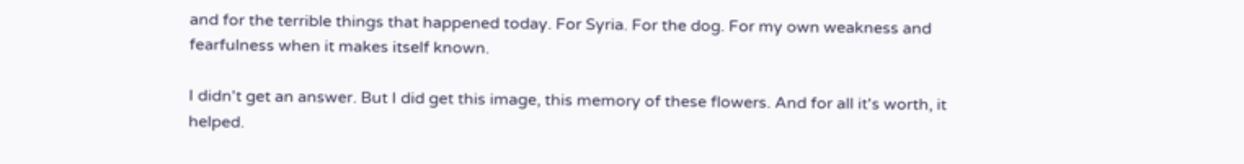and for the terrible things that happened today. For Syria. For the dog. For my own weakness and fearfulness when it makes itself known.

I didn't get an answer. But I did get this image, this memory of these flowers. And for all it's worth, it helped.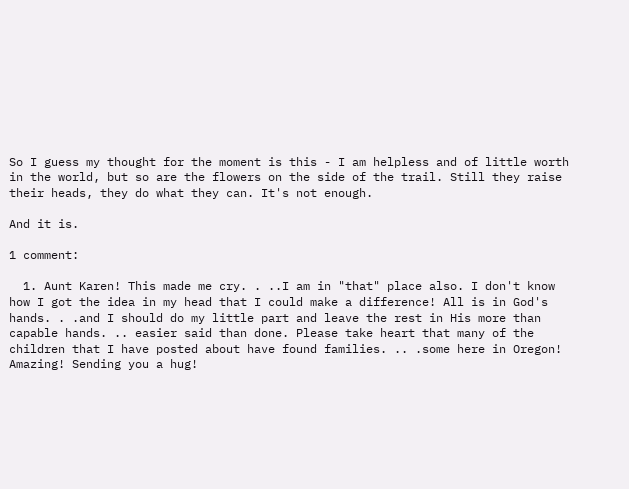So I guess my thought for the moment is this - I am helpless and of little worth in the world, but so are the flowers on the side of the trail. Still they raise their heads, they do what they can. It's not enough.

And it is.

1 comment:

  1. Aunt Karen! This made me cry. . ..I am in "that" place also. I don't know how I got the idea in my head that I could make a difference! All is in God's hands. . .and I should do my little part and leave the rest in His more than capable hands. .. easier said than done. Please take heart that many of the children that I have posted about have found families. .. .some here in Oregon! Amazing! Sending you a hug!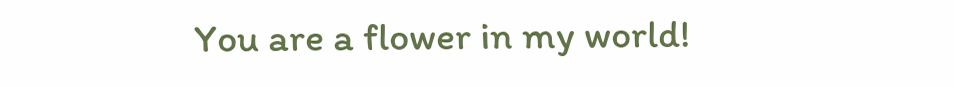You are a flower in my world!